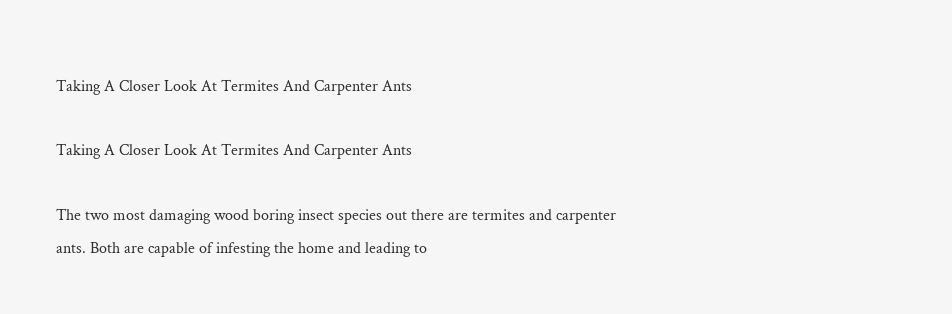Taking A Closer Look At Termites And Carpenter Ants

Taking A Closer Look At Termites And Carpenter Ants

The two most damaging wood boring insect species out there are termites and carpenter ants. Both are capable of infesting the home and leading to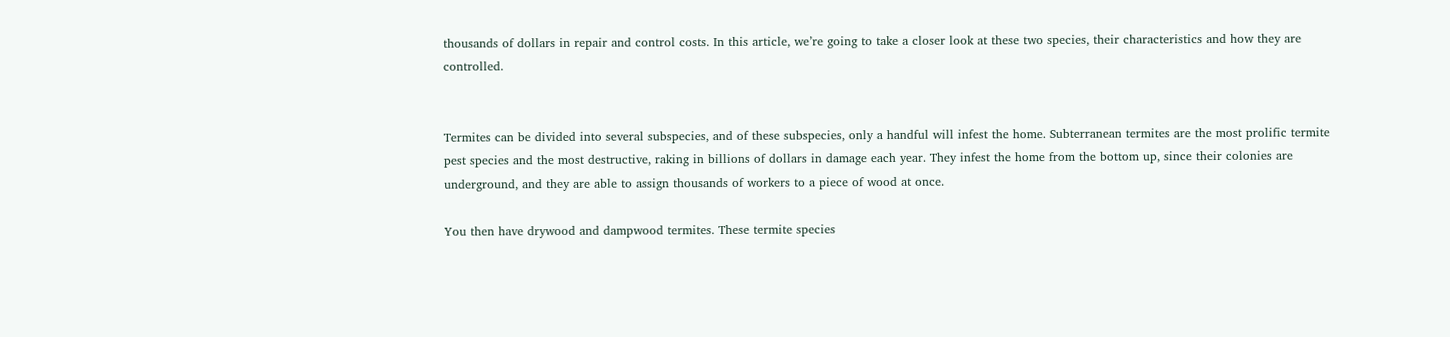thousands of dollars in repair and control costs. In this article, we’re going to take a closer look at these two species, their characteristics and how they are controlled.


Termites can be divided into several subspecies, and of these subspecies, only a handful will infest the home. Subterranean termites are the most prolific termite pest species and the most destructive, raking in billions of dollars in damage each year. They infest the home from the bottom up, since their colonies are underground, and they are able to assign thousands of workers to a piece of wood at once.

You then have drywood and dampwood termites. These termite species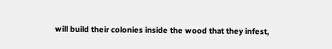will build their colonies inside the wood that they infest,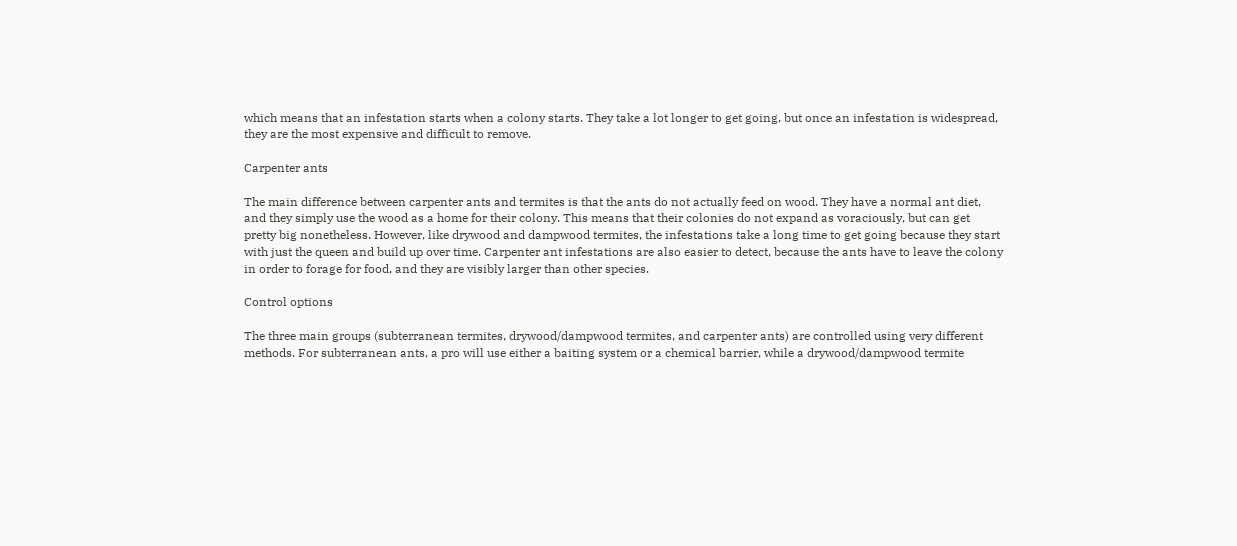which means that an infestation starts when a colony starts. They take a lot longer to get going, but once an infestation is widespread, they are the most expensive and difficult to remove.

Carpenter ants

The main difference between carpenter ants and termites is that the ants do not actually feed on wood. They have a normal ant diet, and they simply use the wood as a home for their colony. This means that their colonies do not expand as voraciously, but can get pretty big nonetheless. However, like drywood and dampwood termites, the infestations take a long time to get going because they start with just the queen and build up over time. Carpenter ant infestations are also easier to detect, because the ants have to leave the colony in order to forage for food, and they are visibly larger than other species.

Control options

The three main groups (subterranean termites, drywood/dampwood termites, and carpenter ants) are controlled using very different methods. For subterranean ants, a pro will use either a baiting system or a chemical barrier, while a drywood/dampwood termite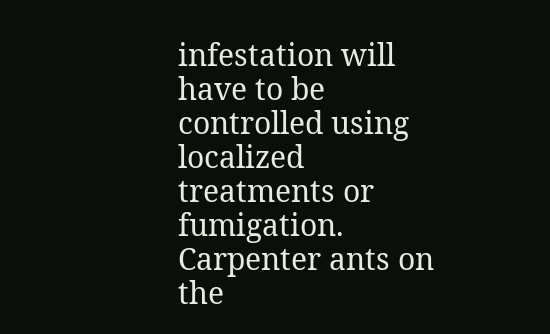infestation will have to be controlled using localized treatments or fumigation. Carpenter ants on the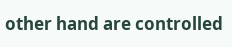other hand are controlled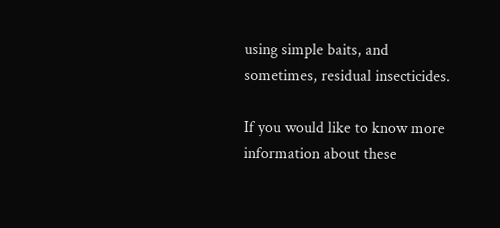using simple baits, and sometimes, residual insecticides.

If you would like to know more information about these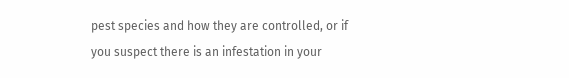pest species and how they are controlled, or if you suspect there is an infestation in your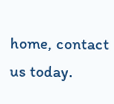home, contact us today.